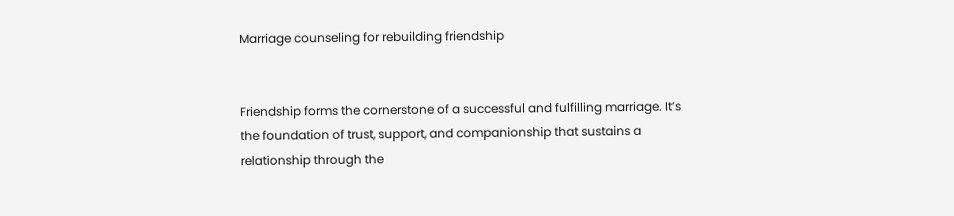Marriage counseling for rebuilding friendship


Friendship forms the cornerstone of a successful and fulfilling marriage. It’s the foundation of trust, support, and companionship that sustains a relationship through the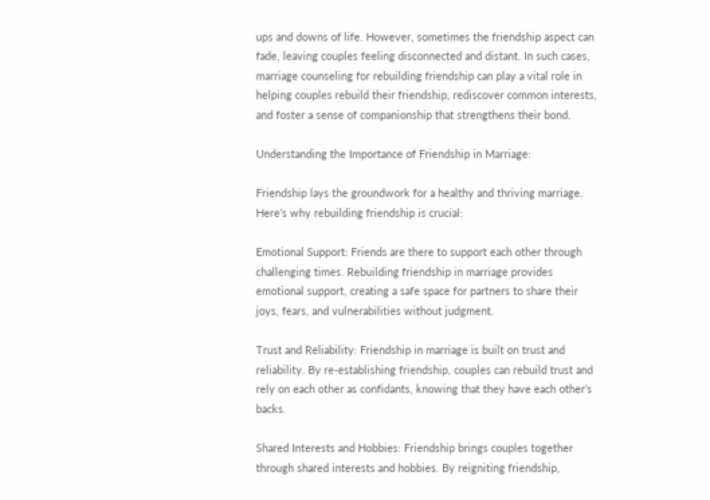ups and downs of life. However, sometimes the friendship aspect can fade, leaving couples feeling disconnected and distant. In such cases, marriage counseling for rebuilding friendship can play a vital role in helping couples rebuild their friendship, rediscover common interests, and foster a sense of companionship that strengthens their bond.

Understanding the Importance of Friendship in Marriage:

Friendship lays the groundwork for a healthy and thriving marriage. Here’s why rebuilding friendship is crucial:

Emotional Support: Friends are there to support each other through challenging times. Rebuilding friendship in marriage provides emotional support, creating a safe space for partners to share their joys, fears, and vulnerabilities without judgment.

Trust and Reliability: Friendship in marriage is built on trust and reliability. By re-establishing friendship, couples can rebuild trust and rely on each other as confidants, knowing that they have each other’s backs.

Shared Interests and Hobbies: Friendship brings couples together through shared interests and hobbies. By reigniting friendship,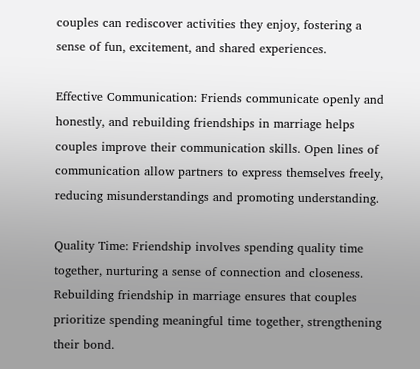couples can rediscover activities they enjoy, fostering a sense of fun, excitement, and shared experiences.

Effective Communication: Friends communicate openly and honestly, and rebuilding friendships in marriage helps couples improve their communication skills. Open lines of communication allow partners to express themselves freely, reducing misunderstandings and promoting understanding.

Quality Time: Friendship involves spending quality time together, nurturing a sense of connection and closeness. Rebuilding friendship in marriage ensures that couples prioritize spending meaningful time together, strengthening their bond.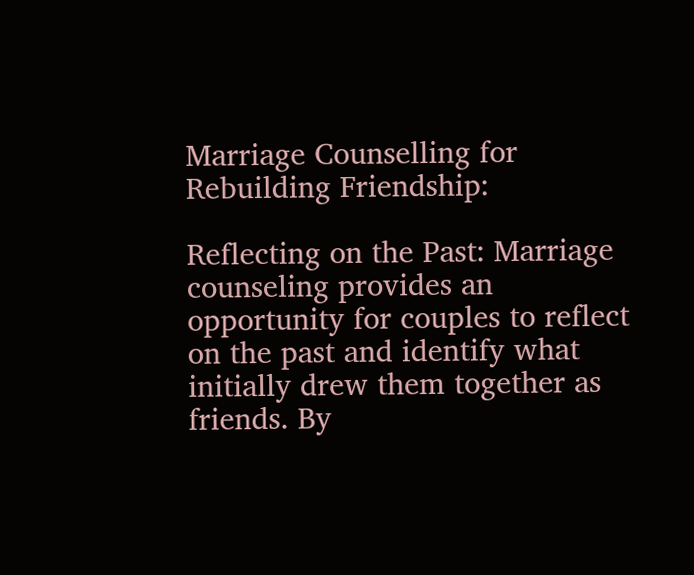Marriage Counselling for Rebuilding Friendship:

Reflecting on the Past: Marriage counseling provides an opportunity for couples to reflect on the past and identify what initially drew them together as friends. By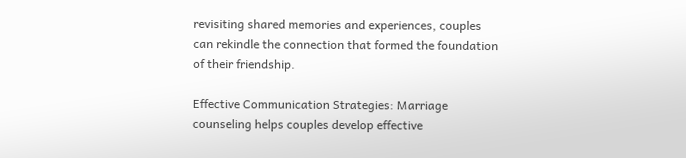revisiting shared memories and experiences, couples can rekindle the connection that formed the foundation of their friendship.

Effective Communication Strategies: Marriage counseling helps couples develop effective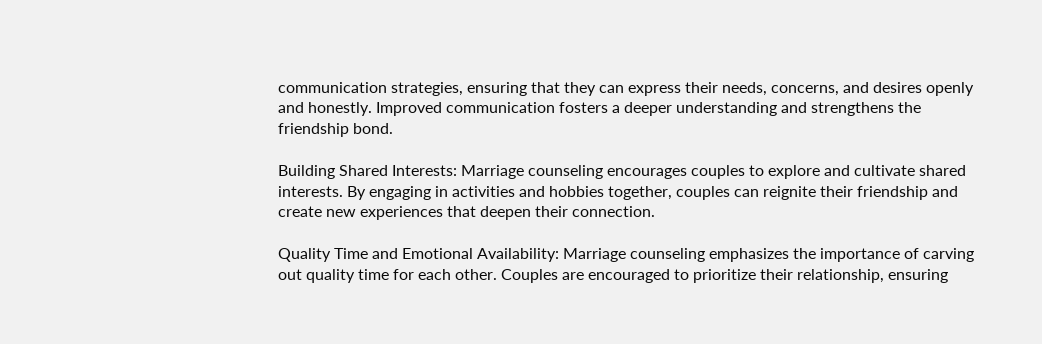communication strategies, ensuring that they can express their needs, concerns, and desires openly and honestly. Improved communication fosters a deeper understanding and strengthens the friendship bond.

Building Shared Interests: Marriage counseling encourages couples to explore and cultivate shared interests. By engaging in activities and hobbies together, couples can reignite their friendship and create new experiences that deepen their connection.

Quality Time and Emotional Availability: Marriage counseling emphasizes the importance of carving out quality time for each other. Couples are encouraged to prioritize their relationship, ensuring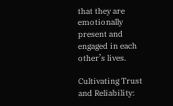that they are emotionally present and engaged in each other’s lives.

Cultivating Trust and Reliability: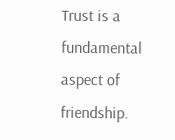Trust is a fundamental aspect of friendship.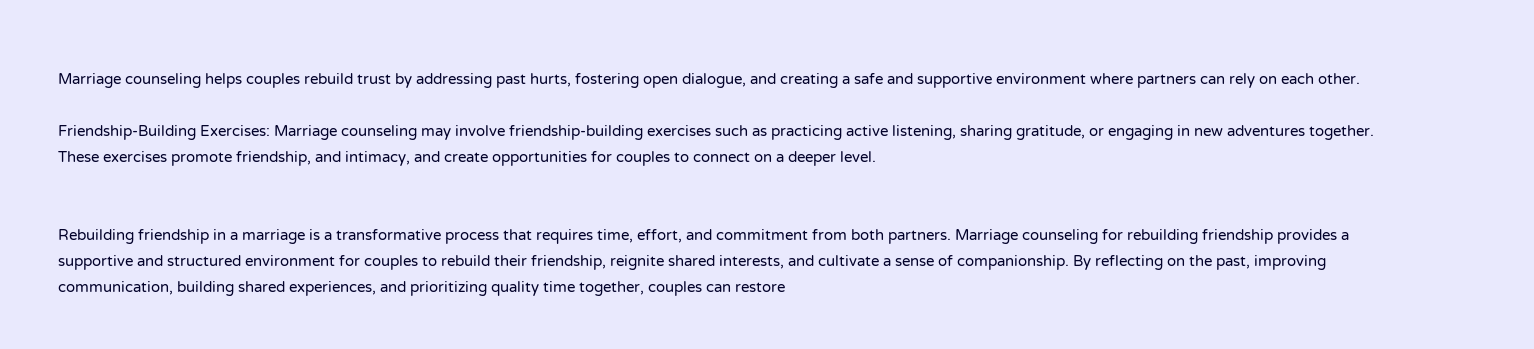Marriage counseling helps couples rebuild trust by addressing past hurts, fostering open dialogue, and creating a safe and supportive environment where partners can rely on each other.

Friendship-Building Exercises: Marriage counseling may involve friendship-building exercises such as practicing active listening, sharing gratitude, or engaging in new adventures together. These exercises promote friendship, and intimacy, and create opportunities for couples to connect on a deeper level.


Rebuilding friendship in a marriage is a transformative process that requires time, effort, and commitment from both partners. Marriage counseling for rebuilding friendship provides a supportive and structured environment for couples to rebuild their friendship, reignite shared interests, and cultivate a sense of companionship. By reflecting on the past, improving communication, building shared experiences, and prioritizing quality time together, couples can restore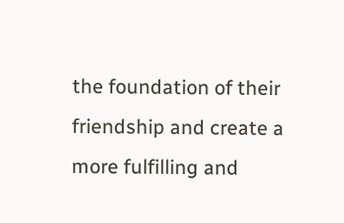the foundation of their friendship and create a more fulfilling and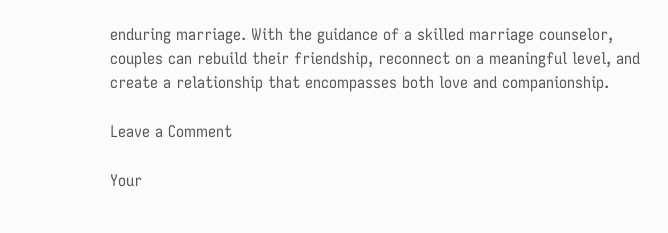enduring marriage. With the guidance of a skilled marriage counselor, couples can rebuild their friendship, reconnect on a meaningful level, and create a relationship that encompasses both love and companionship.

Leave a Comment

Your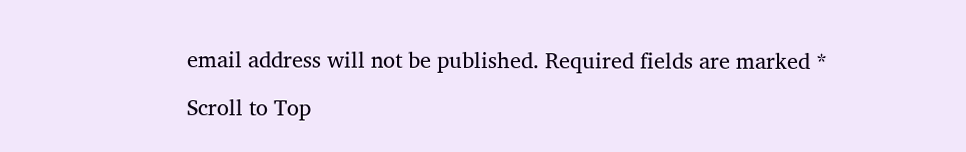email address will not be published. Required fields are marked *

Scroll to Top